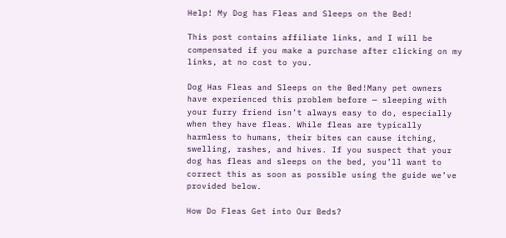Help! My Dog has Fleas and Sleeps on the Bed!

This post contains affiliate links, and I will be compensated if you make a purchase after clicking on my links, at no cost to you.

Dog Has Fleas and Sleeps on the Bed!Many pet owners have experienced this problem before — sleeping with your furry friend isn’t always easy to do, especially when they have fleas. While fleas are typically harmless to humans, their bites can cause itching, swelling, rashes, and hives. If you suspect that your dog has fleas and sleeps on the bed, you’ll want to correct this as soon as possible using the guide we’ve provided below.

How Do Fleas Get into Our Beds?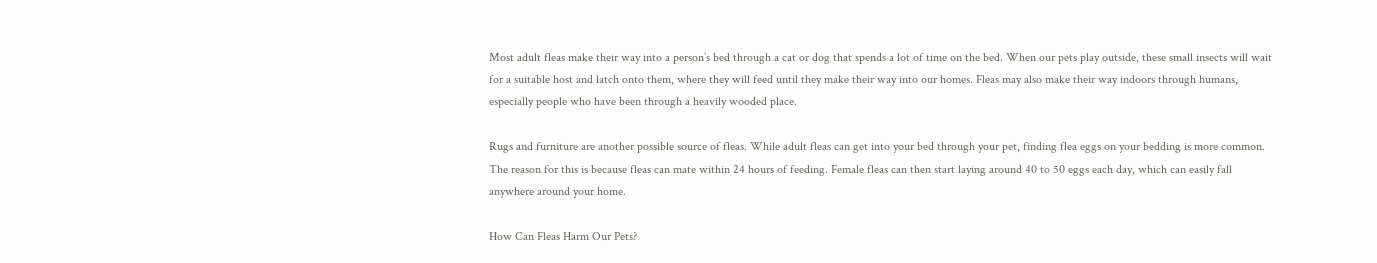Most adult fleas make their way into a person’s bed through a cat or dog that spends a lot of time on the bed. When our pets play outside, these small insects will wait for a suitable host and latch onto them, where they will feed until they make their way into our homes. Fleas may also make their way indoors through humans, especially people who have been through a heavily wooded place.

Rugs and furniture are another possible source of fleas. While adult fleas can get into your bed through your pet, finding flea eggs on your bedding is more common. The reason for this is because fleas can mate within 24 hours of feeding. Female fleas can then start laying around 40 to 50 eggs each day, which can easily fall anywhere around your home.

How Can Fleas Harm Our Pets?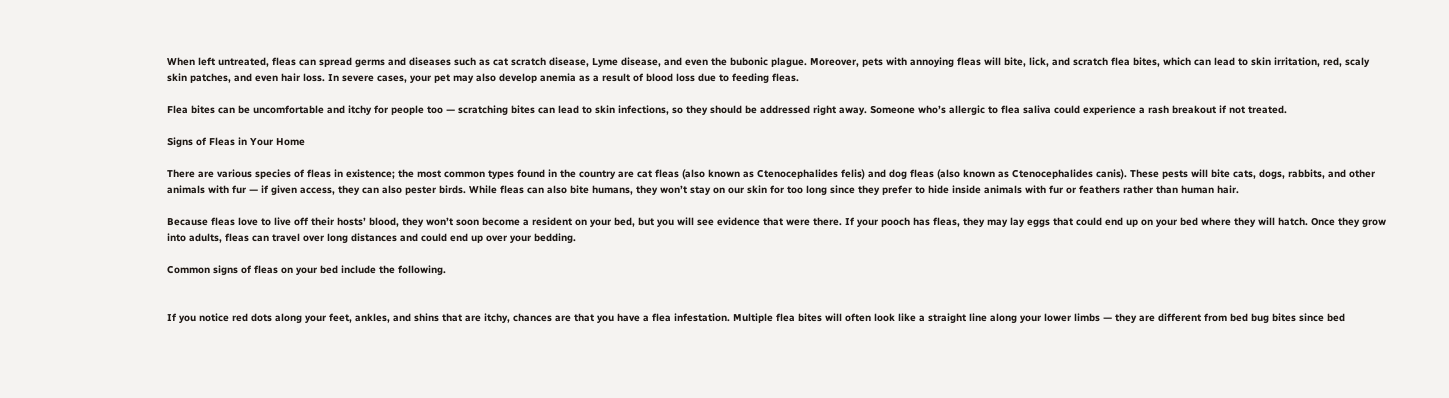When left untreated, fleas can spread germs and diseases such as cat scratch disease, Lyme disease, and even the bubonic plague. Moreover, pets with annoying fleas will bite, lick, and scratch flea bites, which can lead to skin irritation, red, scaly skin patches, and even hair loss. In severe cases, your pet may also develop anemia as a result of blood loss due to feeding fleas.

Flea bites can be uncomfortable and itchy for people too — scratching bites can lead to skin infections, so they should be addressed right away. Someone who’s allergic to flea saliva could experience a rash breakout if not treated.

Signs of Fleas in Your Home

There are various species of fleas in existence; the most common types found in the country are cat fleas (also known as Ctenocephalides felis) and dog fleas (also known as Ctenocephalides canis). These pests will bite cats, dogs, rabbits, and other animals with fur — if given access, they can also pester birds. While fleas can also bite humans, they won’t stay on our skin for too long since they prefer to hide inside animals with fur or feathers rather than human hair.

Because fleas love to live off their hosts’ blood, they won’t soon become a resident on your bed, but you will see evidence that were there. If your pooch has fleas, they may lay eggs that could end up on your bed where they will hatch. Once they grow into adults, fleas can travel over long distances and could end up over your bedding.

Common signs of fleas on your bed include the following.


If you notice red dots along your feet, ankles, and shins that are itchy, chances are that you have a flea infestation. Multiple flea bites will often look like a straight line along your lower limbs — they are different from bed bug bites since bed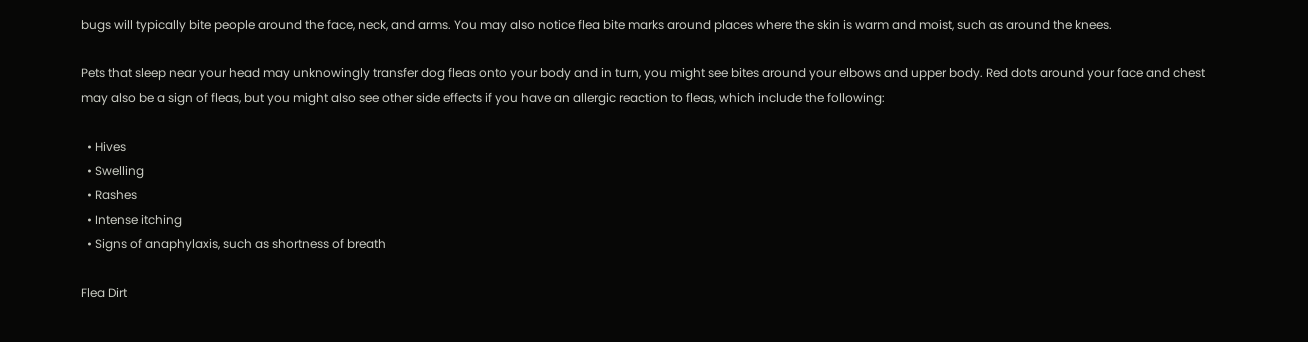bugs will typically bite people around the face, neck, and arms. You may also notice flea bite marks around places where the skin is warm and moist, such as around the knees.

Pets that sleep near your head may unknowingly transfer dog fleas onto your body and in turn, you might see bites around your elbows and upper body. Red dots around your face and chest may also be a sign of fleas, but you might also see other side effects if you have an allergic reaction to fleas, which include the following:

  • Hives
  • Swelling
  • Rashes
  • Intense itching
  • Signs of anaphylaxis, such as shortness of breath

Flea Dirt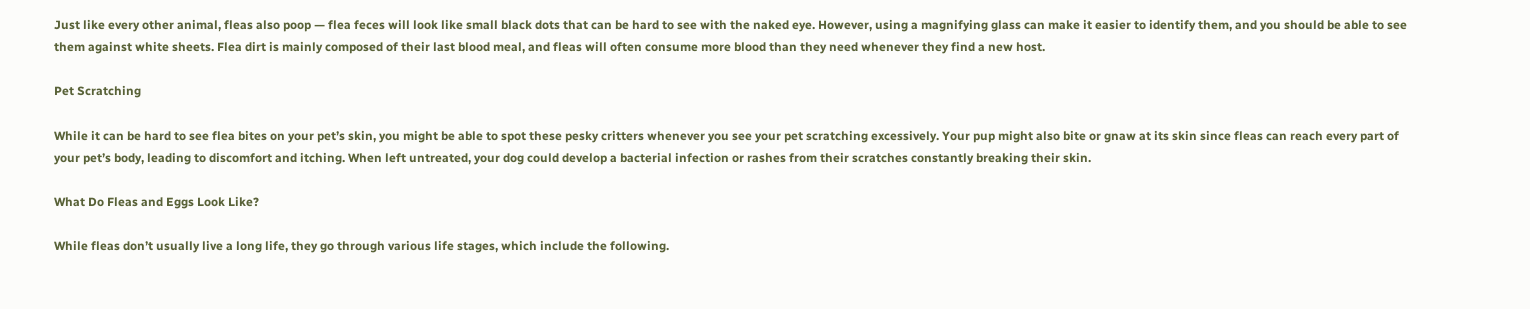Just like every other animal, fleas also poop — flea feces will look like small black dots that can be hard to see with the naked eye. However, using a magnifying glass can make it easier to identify them, and you should be able to see them against white sheets. Flea dirt is mainly composed of their last blood meal, and fleas will often consume more blood than they need whenever they find a new host.

Pet Scratching

While it can be hard to see flea bites on your pet’s skin, you might be able to spot these pesky critters whenever you see your pet scratching excessively. Your pup might also bite or gnaw at its skin since fleas can reach every part of your pet’s body, leading to discomfort and itching. When left untreated, your dog could develop a bacterial infection or rashes from their scratches constantly breaking their skin.

What Do Fleas and Eggs Look Like?

While fleas don’t usually live a long life, they go through various life stages, which include the following.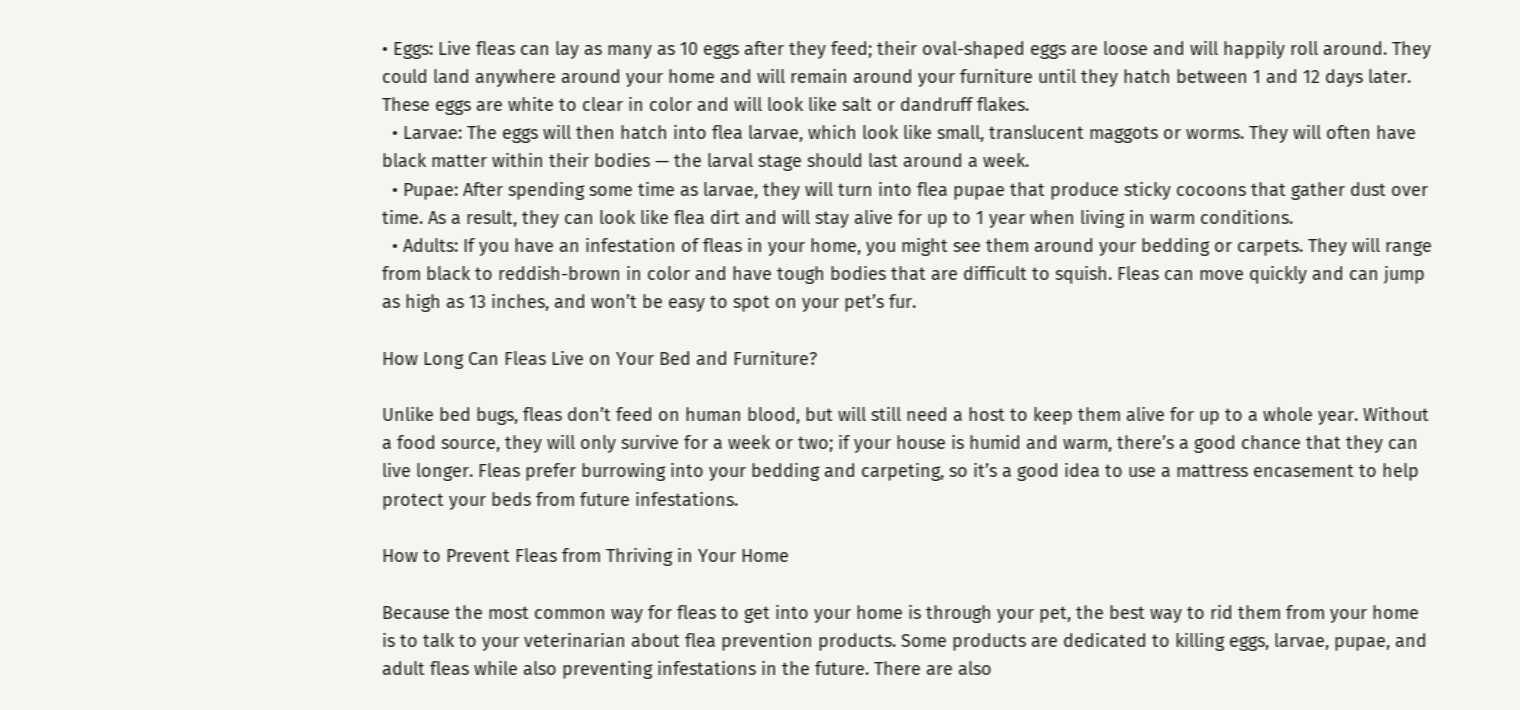• Eggs: Live fleas can lay as many as 10 eggs after they feed; their oval-shaped eggs are loose and will happily roll around. They could land anywhere around your home and will remain around your furniture until they hatch between 1 and 12 days later. These eggs are white to clear in color and will look like salt or dandruff flakes.
  • Larvae: The eggs will then hatch into flea larvae, which look like small, translucent maggots or worms. They will often have black matter within their bodies — the larval stage should last around a week.
  • Pupae: After spending some time as larvae, they will turn into flea pupae that produce sticky cocoons that gather dust over time. As a result, they can look like flea dirt and will stay alive for up to 1 year when living in warm conditions.
  • Adults: If you have an infestation of fleas in your home, you might see them around your bedding or carpets. They will range from black to reddish-brown in color and have tough bodies that are difficult to squish. Fleas can move quickly and can jump as high as 13 inches, and won’t be easy to spot on your pet’s fur.

How Long Can Fleas Live on Your Bed and Furniture?

Unlike bed bugs, fleas don’t feed on human blood, but will still need a host to keep them alive for up to a whole year. Without a food source, they will only survive for a week or two; if your house is humid and warm, there’s a good chance that they can live longer. Fleas prefer burrowing into your bedding and carpeting, so it’s a good idea to use a mattress encasement to help protect your beds from future infestations.

How to Prevent Fleas from Thriving in Your Home

Because the most common way for fleas to get into your home is through your pet, the best way to rid them from your home is to talk to your veterinarian about flea prevention products. Some products are dedicated to killing eggs, larvae, pupae, and adult fleas while also preventing infestations in the future. There are also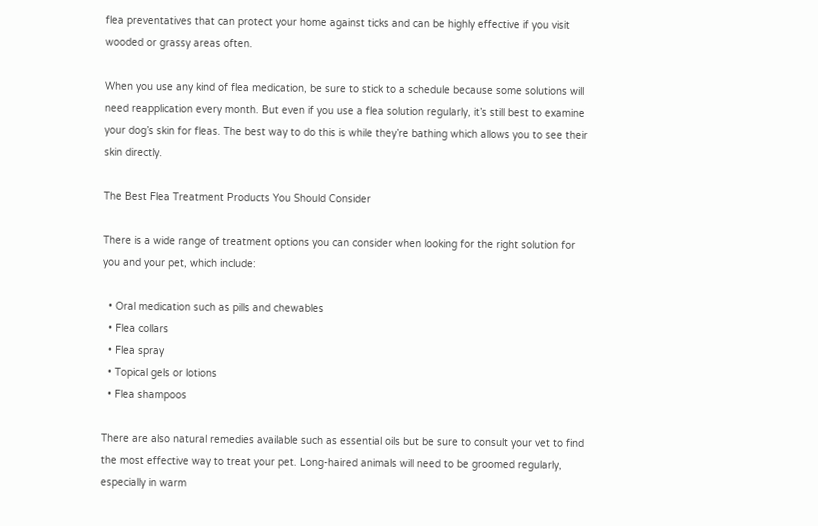flea preventatives that can protect your home against ticks and can be highly effective if you visit wooded or grassy areas often.

When you use any kind of flea medication, be sure to stick to a schedule because some solutions will need reapplication every month. But even if you use a flea solution regularly, it’s still best to examine your dog’s skin for fleas. The best way to do this is while they’re bathing which allows you to see their skin directly.

The Best Flea Treatment Products You Should Consider

There is a wide range of treatment options you can consider when looking for the right solution for you and your pet, which include:

  • Oral medication such as pills and chewables
  • Flea collars
  • Flea spray
  • Topical gels or lotions
  • Flea shampoos

There are also natural remedies available such as essential oils but be sure to consult your vet to find the most effective way to treat your pet. Long-haired animals will need to be groomed regularly, especially in warm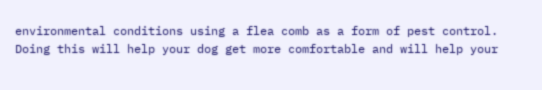environmental conditions using a flea comb as a form of pest control. Doing this will help your dog get more comfortable and will help your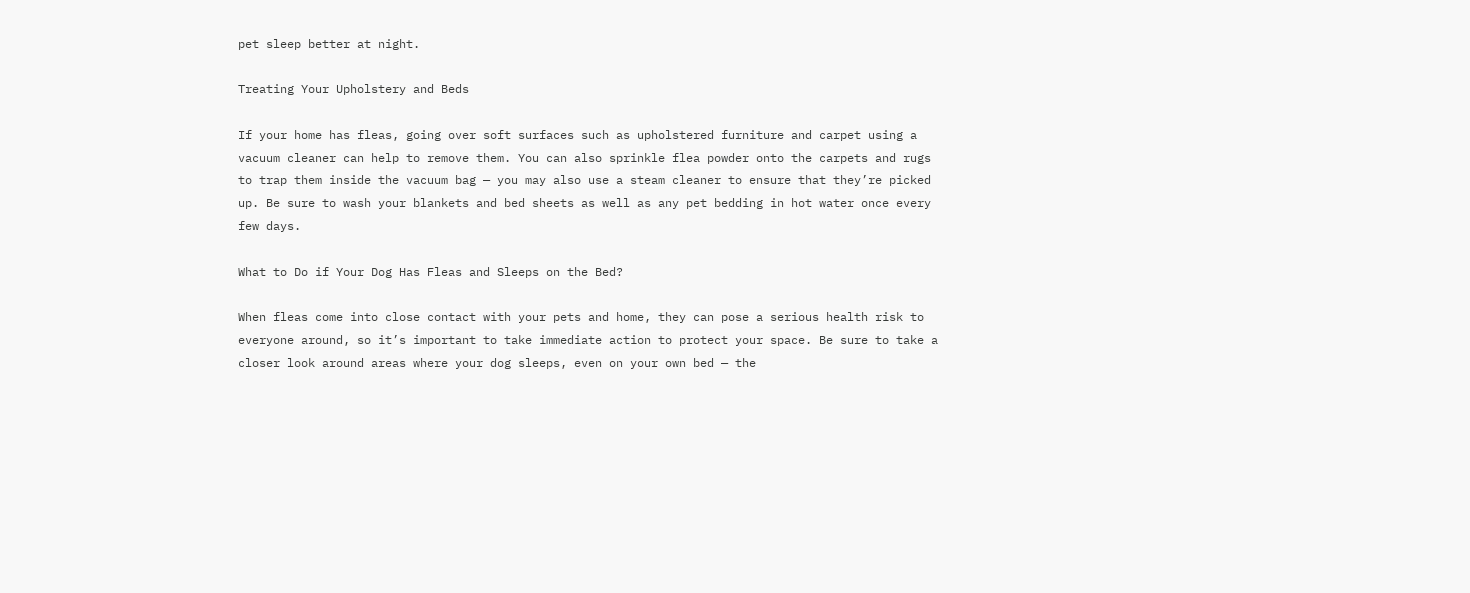pet sleep better at night.

Treating Your Upholstery and Beds

If your home has fleas, going over soft surfaces such as upholstered furniture and carpet using a vacuum cleaner can help to remove them. You can also sprinkle flea powder onto the carpets and rugs to trap them inside the vacuum bag — you may also use a steam cleaner to ensure that they’re picked up. Be sure to wash your blankets and bed sheets as well as any pet bedding in hot water once every few days.

What to Do if Your Dog Has Fleas and Sleeps on the Bed?

When fleas come into close contact with your pets and home, they can pose a serious health risk to everyone around, so it’s important to take immediate action to protect your space. Be sure to take a closer look around areas where your dog sleeps, even on your own bed — the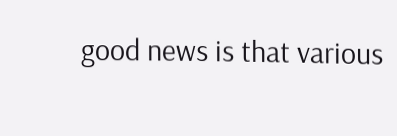good news is that various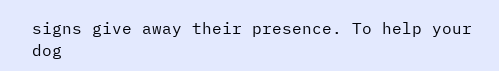signs give away their presence. To help your dog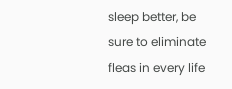sleep better, be sure to eliminate fleas in every life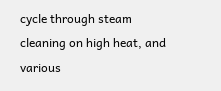cycle through steam cleaning on high heat, and various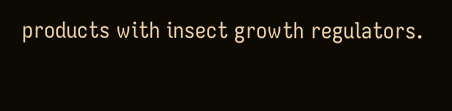products with insect growth regulators.